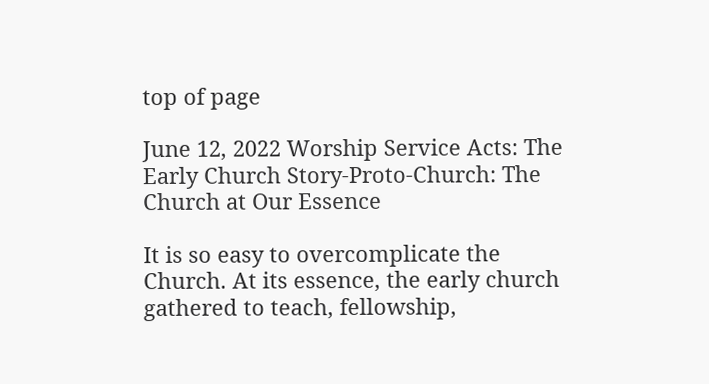top of page

June 12, 2022 Worship Service Acts: The Early Church Story-Proto-Church: The Church at Our Essence

It is so easy to overcomplicate the Church. At its essence, the early church gathered to teach, fellowship,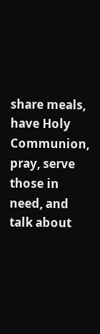share meals, have Holy Communion, pray, serve those in need, and talk about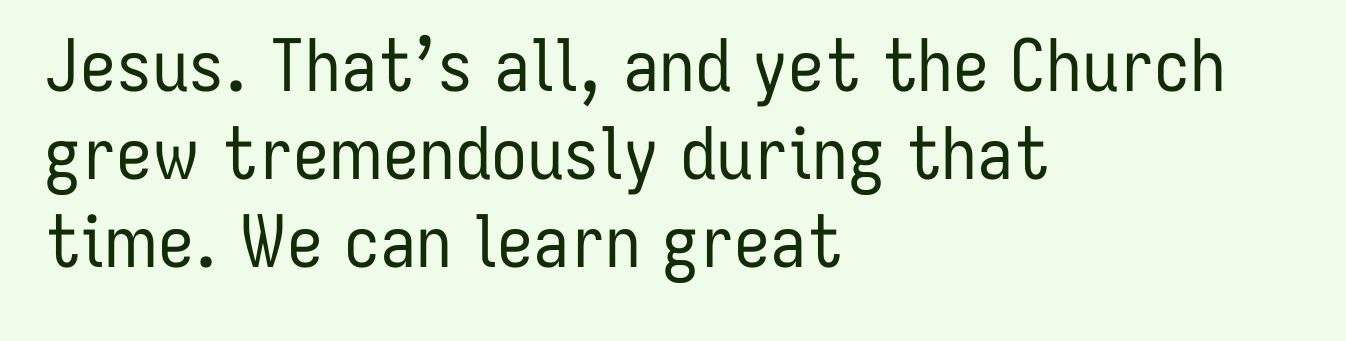Jesus. That’s all, and yet the Church grew tremendously during that time. We can learn great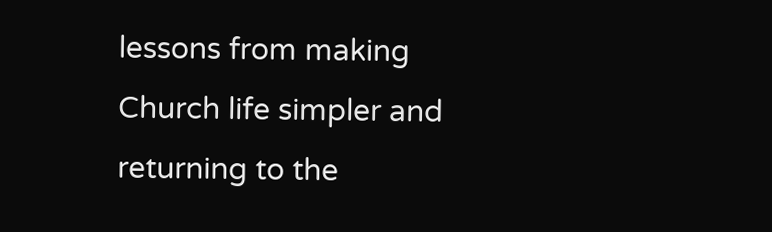lessons from making Church life simpler and returning to the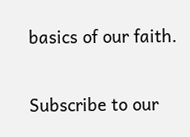basics of our faith.

Subscribe to our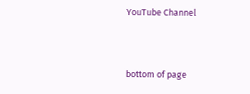YouTube Channel



bottom of page